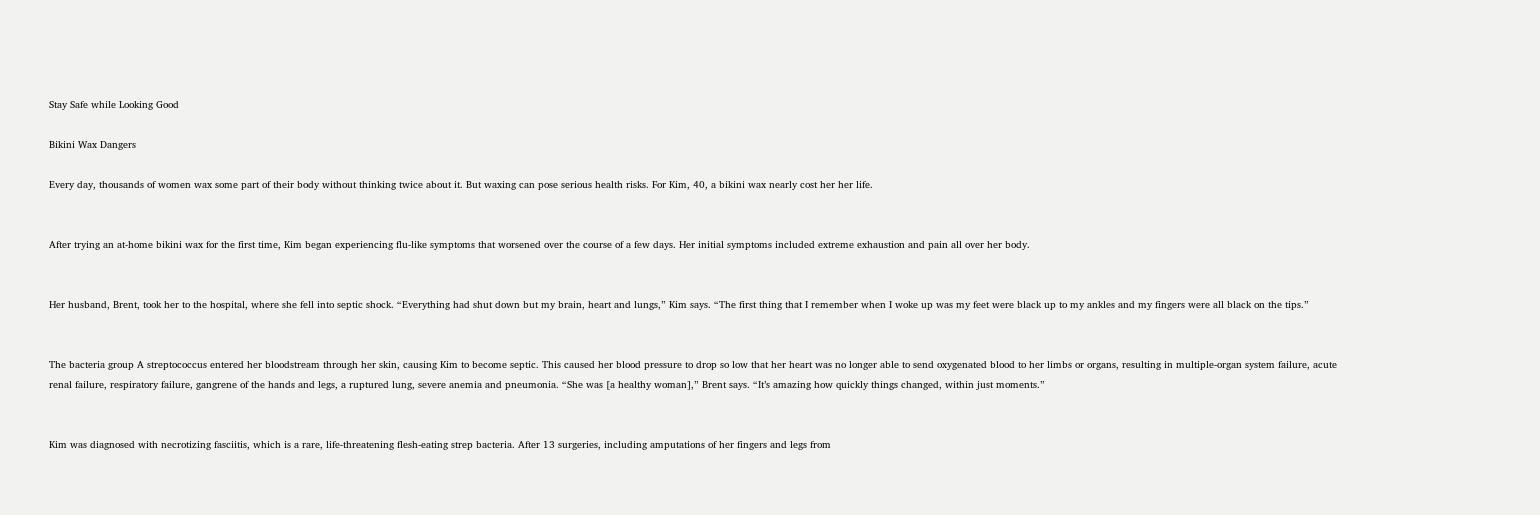Stay Safe while Looking Good

Bikini Wax Dangers

Every day, thousands of women wax some part of their body without thinking twice about it. But waxing can pose serious health risks. For Kim, 40, a bikini wax nearly cost her her life.


After trying an at-home bikini wax for the first time, Kim began experiencing flu-like symptoms that worsened over the course of a few days. Her initial symptoms included extreme exhaustion and pain all over her body.


Her husband, Brent, took her to the hospital, where she fell into septic shock. “Everything had shut down but my brain, heart and lungs,” Kim says. “The first thing that I remember when I woke up was my feet were black up to my ankles and my fingers were all black on the tips.”


The bacteria group A streptococcus entered her bloodstream through her skin, causing Kim to become septic. This caused her blood pressure to drop so low that her heart was no longer able to send oxygenated blood to her limbs or organs, resulting in multiple-organ system failure, acute renal failure, respiratory failure, gangrene of the hands and legs, a ruptured lung, severe anemia and pneumonia. “She was [a healthy woman],” Brent says. “It’s amazing how quickly things changed, within just moments.”


Kim was diagnosed with necrotizing fasciitis, which is a rare, life-threatening flesh-eating strep bacteria. After 13 surgeries, including amputations of her fingers and legs from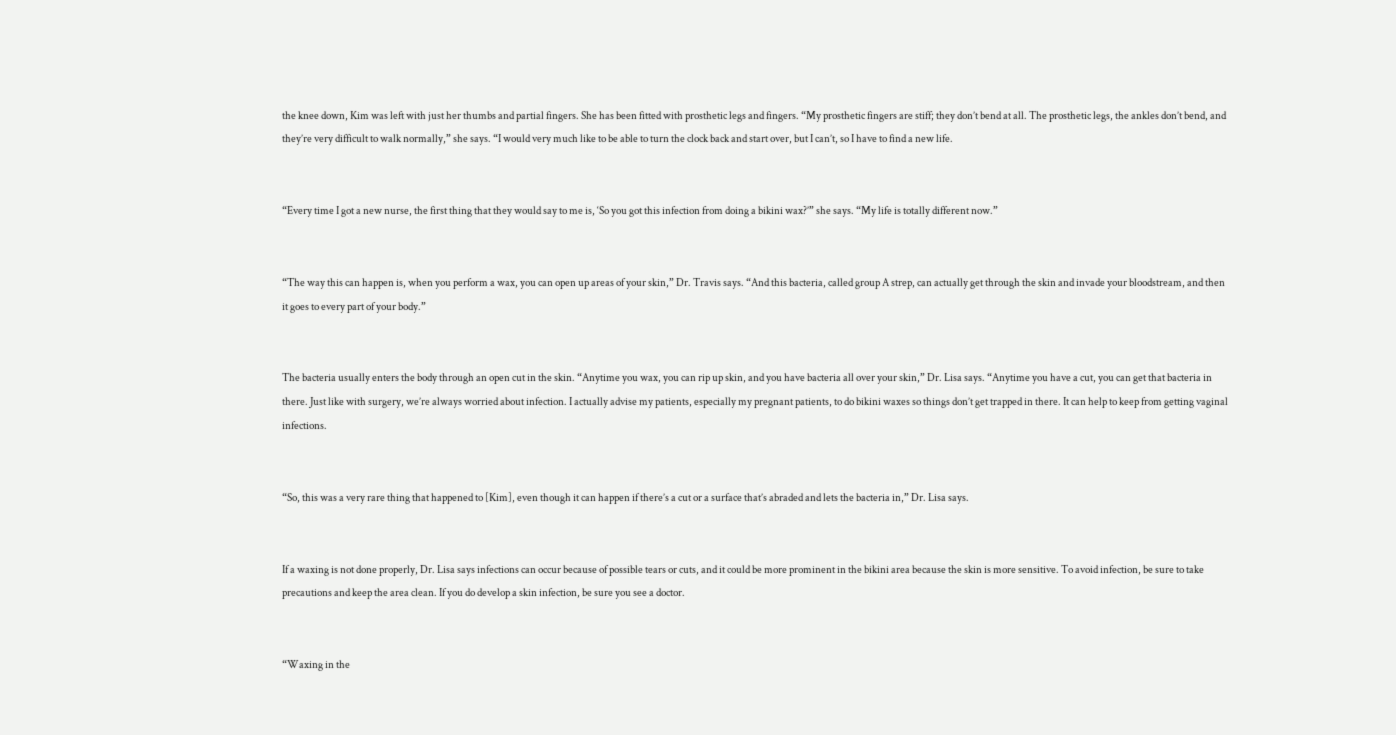the knee down, Kim was left with just her thumbs and partial fingers. She has been fitted with prosthetic legs and fingers. “My prosthetic fingers are stiff; they don’t bend at all. The prosthetic legs, the ankles don’t bend, and they’re very difficult to walk normally,” she says. “I would very much like to be able to turn the clock back and start over, but I can’t, so I have to find a new life.


“Every time I got a new nurse, the first thing that they would say to me is, ‘So you got this infection from doing a bikini wax?’” she says. “My life is totally different now.”


“The way this can happen is, when you perform a wax, you can open up areas of your skin,” Dr. Travis says. “And this bacteria, called group A strep, can actually get through the skin and invade your bloodstream, and then it goes to every part of your body.”


The bacteria usually enters the body through an open cut in the skin. “Anytime you wax, you can rip up skin, and you have bacteria all over your skin,” Dr. Lisa says. “Anytime you have a cut, you can get that bacteria in there. Just like with surgery, we’re always worried about infection. I actually advise my patients, especially my pregnant patients, to do bikini waxes so things don’t get trapped in there. It can help to keep from getting vaginal infections.


“So, this was a very rare thing that happened to [Kim], even though it can happen if there’s a cut or a surface that’s abraded and lets the bacteria in,” Dr. Lisa says.


If a waxing is not done properly, Dr. Lisa says infections can occur because of possible tears or cuts, and it could be more prominent in the bikini area because the skin is more sensitive. To avoid infection, be sure to take precautions and keep the area clean. If you do develop a skin infection, be sure you see a doctor.


“Waxing in the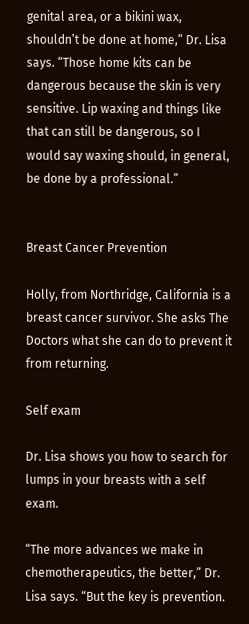genital area, or a bikini wax, shouldn’t be done at home,” Dr. Lisa says. “Those home kits can be dangerous because the skin is very sensitive. Lip waxing and things like that can still be dangerous, so I would say waxing should, in general, be done by a professional.”


Breast Cancer Prevention

Holly, from Northridge, California is a breast cancer survivor. She asks The Doctors what she can do to prevent it from returning.

Self exam

Dr. Lisa shows you how to search for lumps in your breasts with a self exam.

“The more advances we make in chemotherapeutics, the better,” Dr. Lisa says. “But the key is prevention.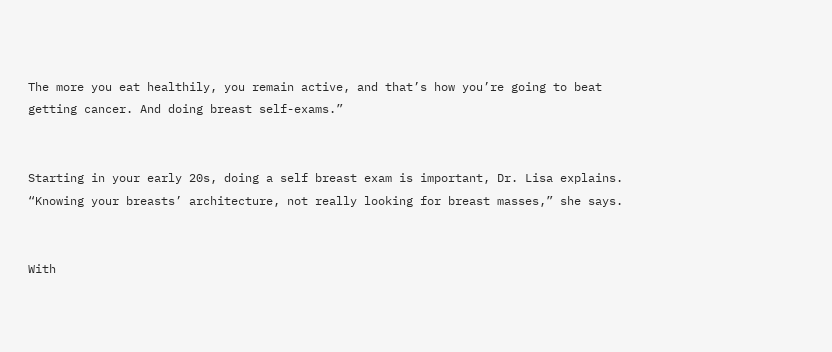The more you eat healthily, you remain active, and that’s how you’re going to beat getting cancer. And doing breast self-exams.”


Starting in your early 20s, doing a self breast exam is important, Dr. Lisa explains. “Knowing your breasts’ architecture, not really looking for breast masses,” she says.


With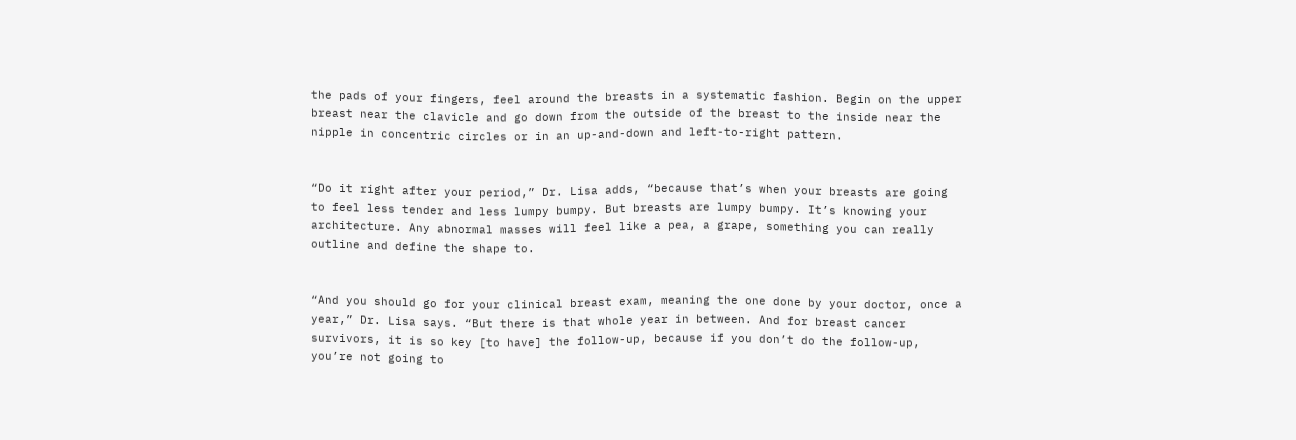the pads of your fingers, feel around the breasts in a systematic fashion. Begin on the upper breast near the clavicle and go down from the outside of the breast to the inside near the nipple in concentric circles or in an up-and-down and left-to-right pattern.


“Do it right after your period,” Dr. Lisa adds, “because that’s when your breasts are going to feel less tender and less lumpy bumpy. But breasts are lumpy bumpy. It’s knowing your architecture. Any abnormal masses will feel like a pea, a grape, something you can really outline and define the shape to.


“And you should go for your clinical breast exam, meaning the one done by your doctor, once a year,” Dr. Lisa says. “But there is that whole year in between. And for breast cancer survivors, it is so key [to have] the follow-up, because if you don’t do the follow-up, you’re not going to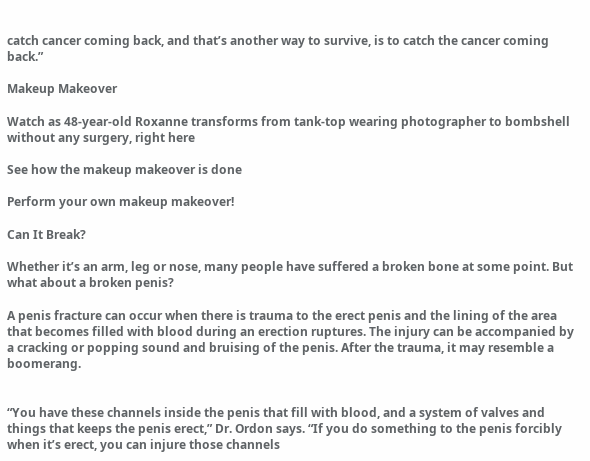catch cancer coming back, and that’s another way to survive, is to catch the cancer coming back.”

Makeup Makeover

Watch as 48-year-old Roxanne transforms from tank-top wearing photographer to bombshell without any surgery, right here

See how the makeup makeover is done

Perform your own makeup makeover!

Can It Break?

Whether it’s an arm, leg or nose, many people have suffered a broken bone at some point. But what about a broken penis?

A penis fracture can occur when there is trauma to the erect penis and the lining of the area that becomes filled with blood during an erection ruptures. The injury can be accompanied by a cracking or popping sound and bruising of the penis. After the trauma, it may resemble a boomerang.


“You have these channels inside the penis that fill with blood, and a system of valves and things that keeps the penis erect,” Dr. Ordon says. “If you do something to the penis forcibly when it’s erect, you can injure those channels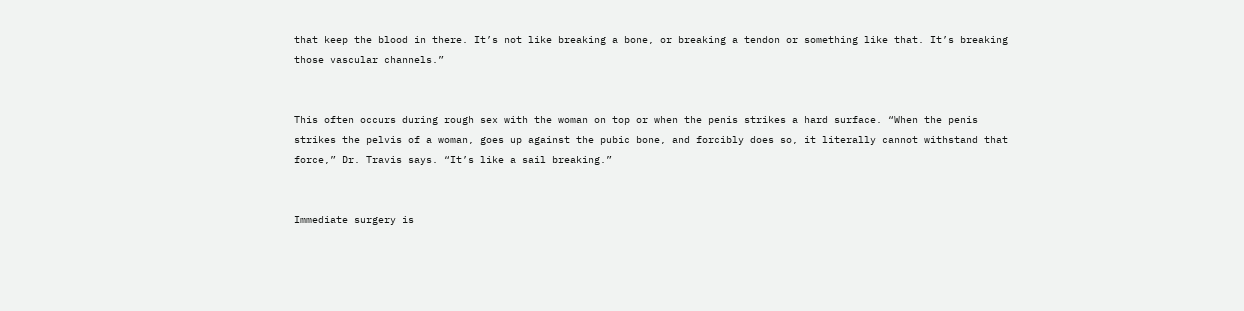that keep the blood in there. It’s not like breaking a bone, or breaking a tendon or something like that. It’s breaking those vascular channels.”


This often occurs during rough sex with the woman on top or when the penis strikes a hard surface. “When the penis strikes the pelvis of a woman, goes up against the pubic bone, and forcibly does so, it literally cannot withstand that force,” Dr. Travis says. “It’s like a sail breaking.”


Immediate surgery is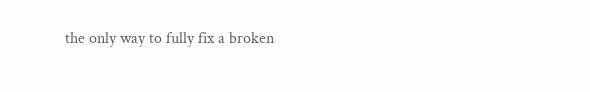the only way to fully fix a broken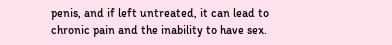penis, and if left untreated, it can lead to chronic pain and the inability to have sex.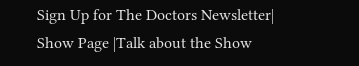Sign Up for The Doctors Newsletter| Show Page |Talk about the Show